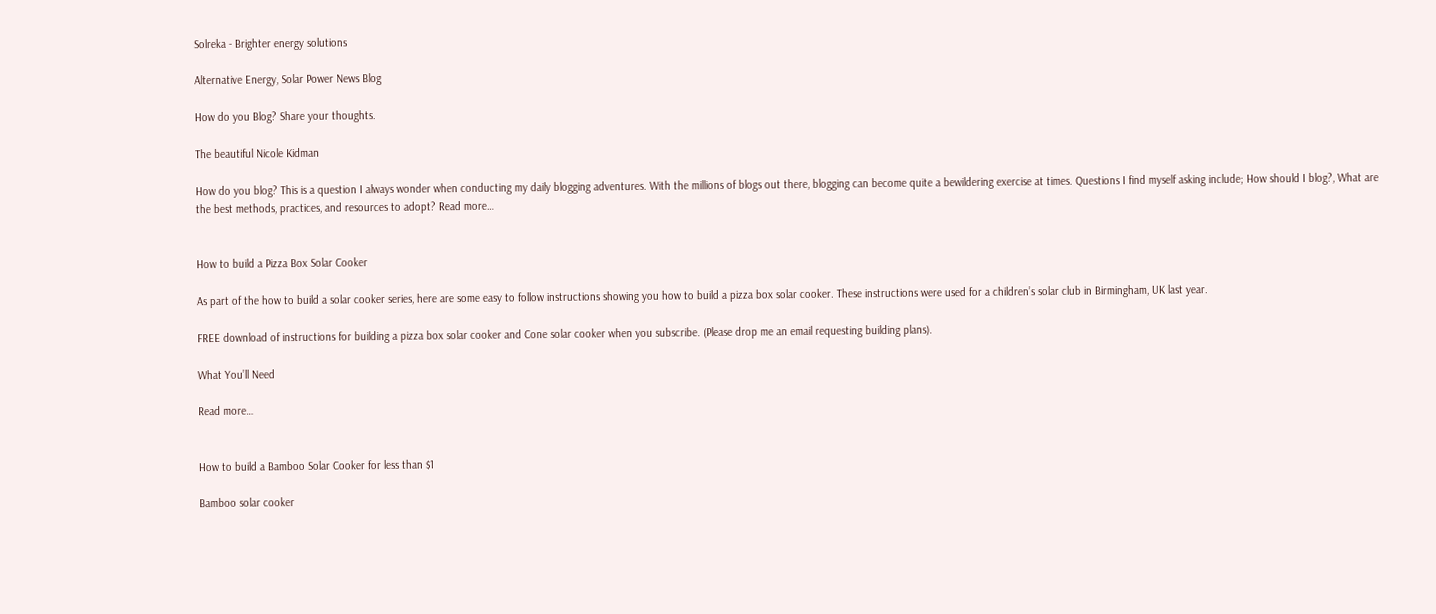Solreka - Brighter energy solutions

Alternative Energy, Solar Power News Blog

How do you Blog? Share your thoughts.

The beautiful Nicole Kidman

How do you blog? This is a question I always wonder when conducting my daily blogging adventures. With the millions of blogs out there, blogging can become quite a bewildering exercise at times. Questions I find myself asking include; How should I blog?, What are the best methods, practices, and resources to adopt? Read more…


How to build a Pizza Box Solar Cooker

As part of the how to build a solar cooker series, here are some easy to follow instructions showing you how to build a pizza box solar cooker. These instructions were used for a children’s solar club in Birmingham, UK last year.

FREE download of instructions for building a pizza box solar cooker and Cone solar cooker when you subscribe. (Please drop me an email requesting building plans).

What You’ll Need

Read more…


How to build a Bamboo Solar Cooker for less than $1

Bamboo solar cooker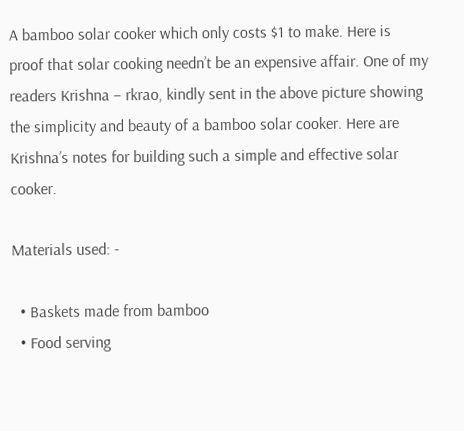A bamboo solar cooker which only costs $1 to make. Here is proof that solar cooking needn’t be an expensive affair. One of my readers Krishna – rkrao, kindly sent in the above picture showing the simplicity and beauty of a bamboo solar cooker. Here are Krishna’s notes for building such a simple and effective solar cooker.

Materials used: -

  • Baskets made from bamboo
  • Food serving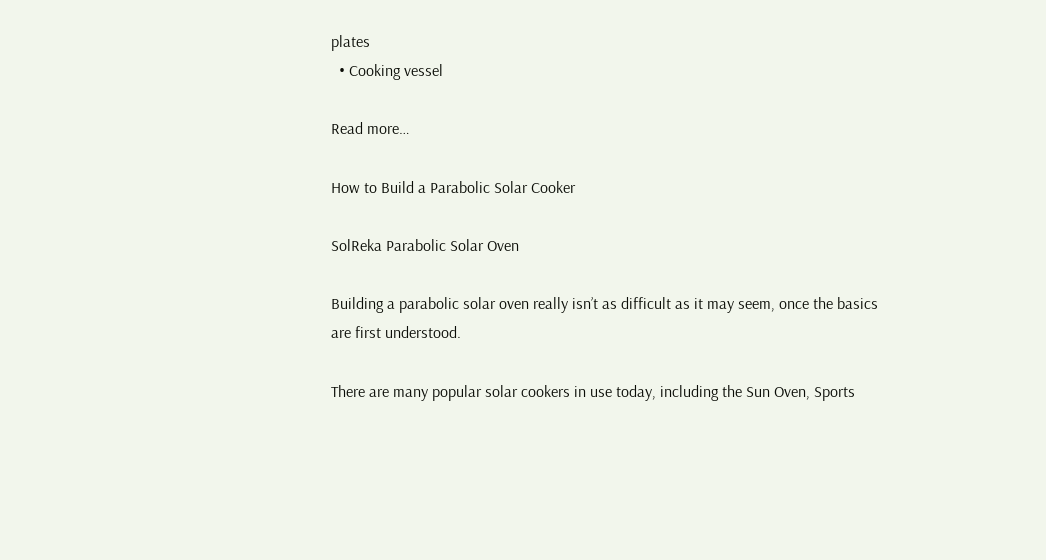plates
  • Cooking vessel

Read more…

How to Build a Parabolic Solar Cooker

SolReka Parabolic Solar Oven

Building a parabolic solar oven really isn’t as difficult as it may seem, once the basics are first understood.

There are many popular solar cookers in use today, including the Sun Oven, Sports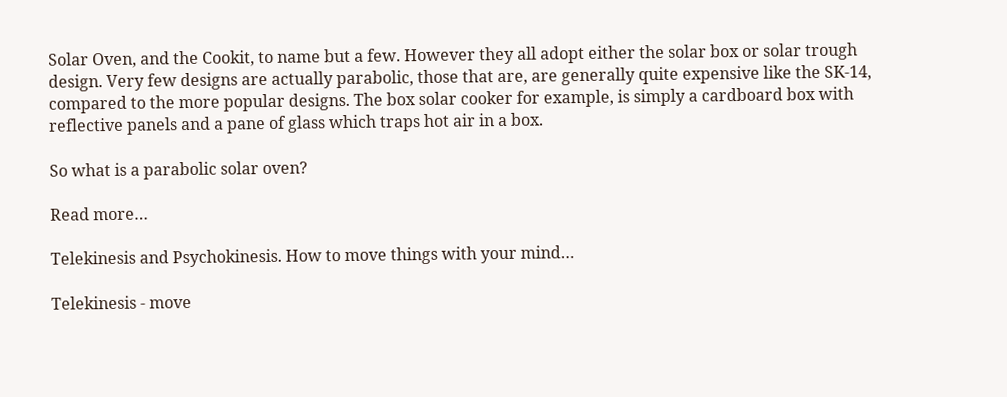Solar Oven, and the Cookit, to name but a few. However they all adopt either the solar box or solar trough design. Very few designs are actually parabolic, those that are, are generally quite expensive like the SK-14, compared to the more popular designs. The box solar cooker for example, is simply a cardboard box with reflective panels and a pane of glass which traps hot air in a box.

So what is a parabolic solar oven?

Read more…

Telekinesis and Psychokinesis. How to move things with your mind…

Telekinesis - move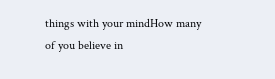things with your mindHow many of you believe in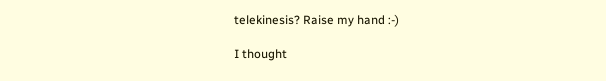telekinesis? Raise my hand :-)

I thought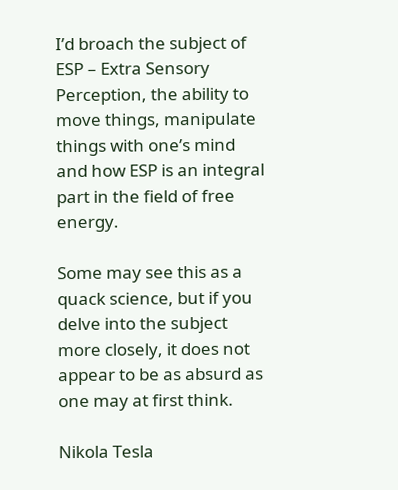I’d broach the subject of ESP – Extra Sensory Perception, the ability to move things, manipulate things with one’s mind and how ESP is an integral part in the field of free energy.

Some may see this as a quack science, but if you delve into the subject more closely, it does not appear to be as absurd as one may at first think.

Nikola Tesla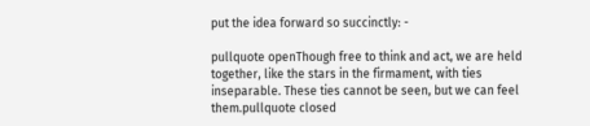put the idea forward so succinctly: -

pullquote openThough free to think and act, we are held together, like the stars in the firmament, with ties inseparable. These ties cannot be seen, but we can feel them.pullquote closed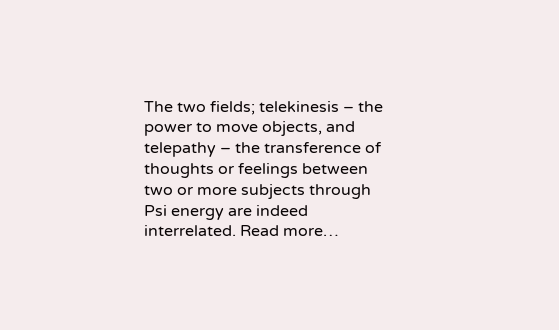The two fields; telekinesis – the power to move objects, and telepathy – the transference of thoughts or feelings between two or more subjects through Psi energy are indeed interrelated. Read more…